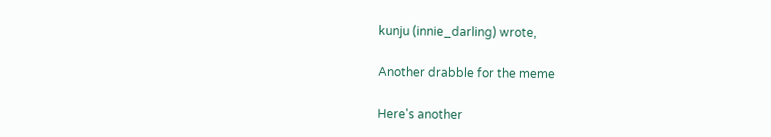kunju (innie_darling) wrote,

Another drabble for the meme

Here's another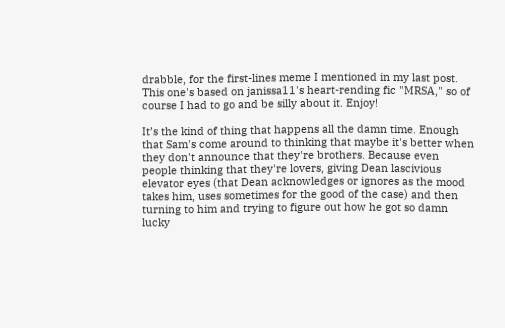drabble, for the first-lines meme I mentioned in my last post. This one's based on janissa11's heart-rending fic "MRSA," so of course I had to go and be silly about it. Enjoy!

It’s the kind of thing that happens all the damn time. Enough that Sam's come around to thinking that maybe it's better when they don't announce that they're brothers. Because even people thinking that they're lovers, giving Dean lascivious elevator eyes (that Dean acknowledges or ignores as the mood takes him, uses sometimes for the good of the case) and then turning to him and trying to figure out how he got so damn lucky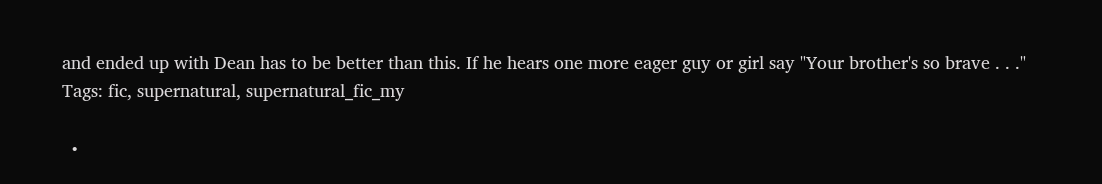and ended up with Dean has to be better than this. If he hears one more eager guy or girl say "Your brother's so brave . . ."
Tags: fic, supernatural, supernatural_fic_my

  •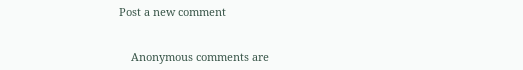Post a new comment


    Anonymous comments are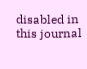disabled in this journal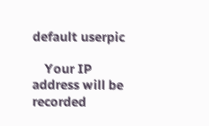default userpic

    Your IP address will be recorded